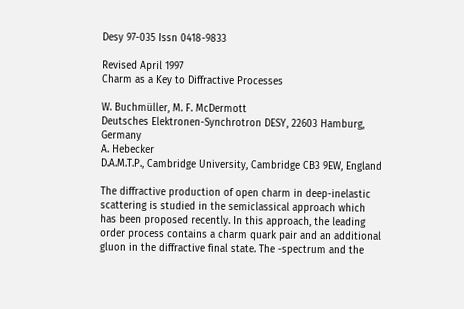Desy 97-035 Issn 0418-9833

Revised April 1997
Charm as a Key to Diffractive Processes

W. Buchmüller, M. F. McDermott
Deutsches Elektronen-Synchrotron DESY, 22603 Hamburg, Germany
A. Hebecker
D.A.M.T.P., Cambridge University, Cambridge CB3 9EW, England

The diffractive production of open charm in deep-inelastic scattering is studied in the semiclassical approach which has been proposed recently. In this approach, the leading order process contains a charm quark pair and an additional gluon in the diffractive final state. The -spectrum and the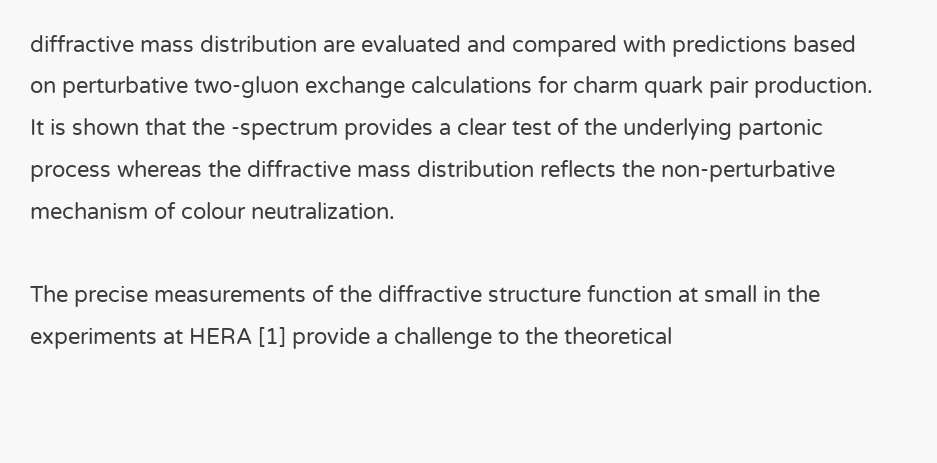diffractive mass distribution are evaluated and compared with predictions based on perturbative two-gluon exchange calculations for charm quark pair production. It is shown that the -spectrum provides a clear test of the underlying partonic process whereas the diffractive mass distribution reflects the non-perturbative mechanism of colour neutralization.

The precise measurements of the diffractive structure function at small in the experiments at HERA [1] provide a challenge to the theoretical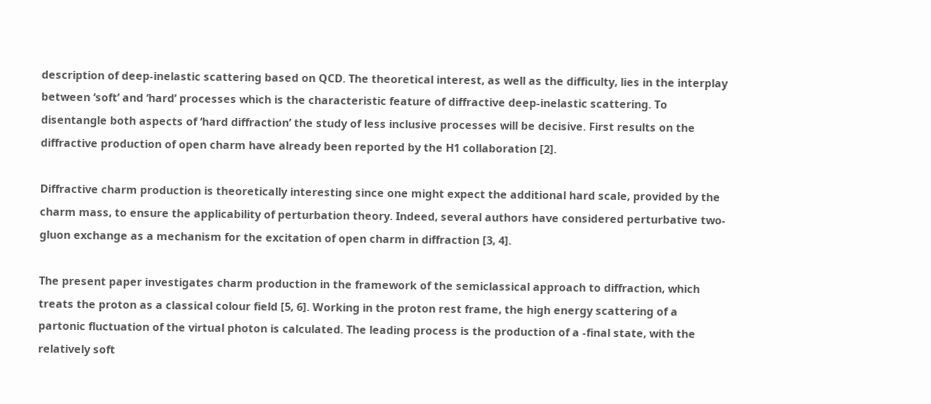description of deep-inelastic scattering based on QCD. The theoretical interest, as well as the difficulty, lies in the interplay between ‘soft’ and ‘hard’ processes which is the characteristic feature of diffractive deep-inelastic scattering. To disentangle both aspects of ‘hard diffraction’ the study of less inclusive processes will be decisive. First results on the diffractive production of open charm have already been reported by the H1 collaboration [2].

Diffractive charm production is theoretically interesting since one might expect the additional hard scale, provided by the charm mass, to ensure the applicability of perturbation theory. Indeed, several authors have considered perturbative two-gluon exchange as a mechanism for the excitation of open charm in diffraction [3, 4].

The present paper investigates charm production in the framework of the semiclassical approach to diffraction, which treats the proton as a classical colour field [5, 6]. Working in the proton rest frame, the high energy scattering of a partonic fluctuation of the virtual photon is calculated. The leading process is the production of a -final state, with the relatively soft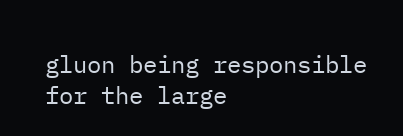gluon being responsible for the large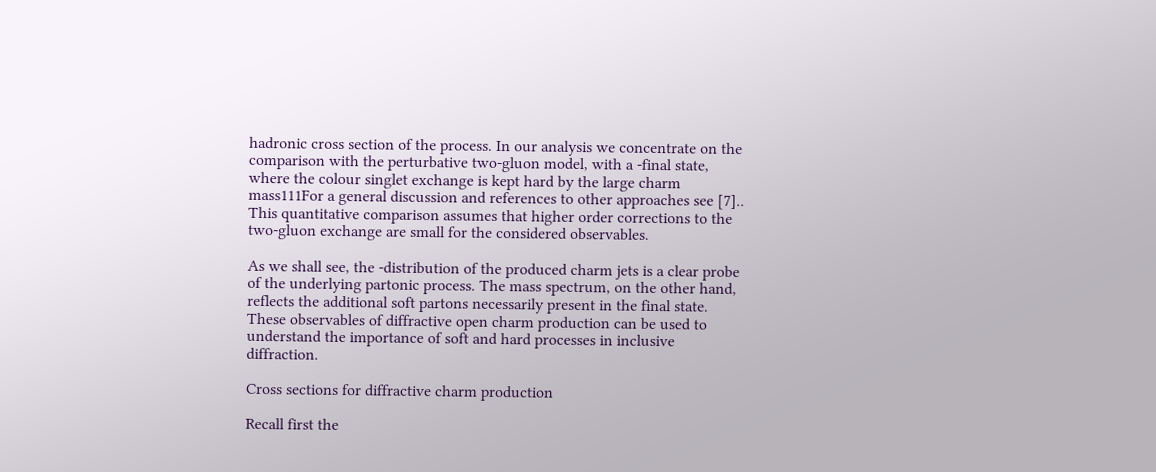hadronic cross section of the process. In our analysis we concentrate on the comparison with the perturbative two-gluon model, with a -final state, where the colour singlet exchange is kept hard by the large charm mass111For a general discussion and references to other approaches see [7].. This quantitative comparison assumes that higher order corrections to the two-gluon exchange are small for the considered observables.

As we shall see, the -distribution of the produced charm jets is a clear probe of the underlying partonic process. The mass spectrum, on the other hand, reflects the additional soft partons necessarily present in the final state. These observables of diffractive open charm production can be used to understand the importance of soft and hard processes in inclusive diffraction.

Cross sections for diffractive charm production

Recall first the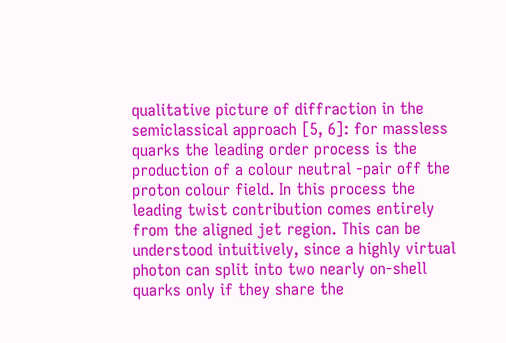qualitative picture of diffraction in the semiclassical approach [5, 6]: for massless quarks the leading order process is the production of a colour neutral -pair off the proton colour field. In this process the leading twist contribution comes entirely from the aligned jet region. This can be understood intuitively, since a highly virtual photon can split into two nearly on-shell quarks only if they share the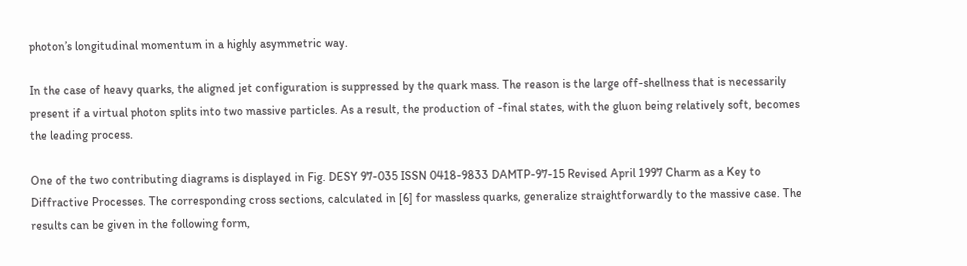photon’s longitudinal momentum in a highly asymmetric way.

In the case of heavy quarks, the aligned jet configuration is suppressed by the quark mass. The reason is the large off-shellness that is necessarily present if a virtual photon splits into two massive particles. As a result, the production of -final states, with the gluon being relatively soft, becomes the leading process.

One of the two contributing diagrams is displayed in Fig. DESY 97-035 ISSN 0418-9833 DAMTP-97-15 Revised April 1997 Charm as a Key to Diffractive Processes. The corresponding cross sections, calculated in [6] for massless quarks, generalize straightforwardly to the massive case. The results can be given in the following form,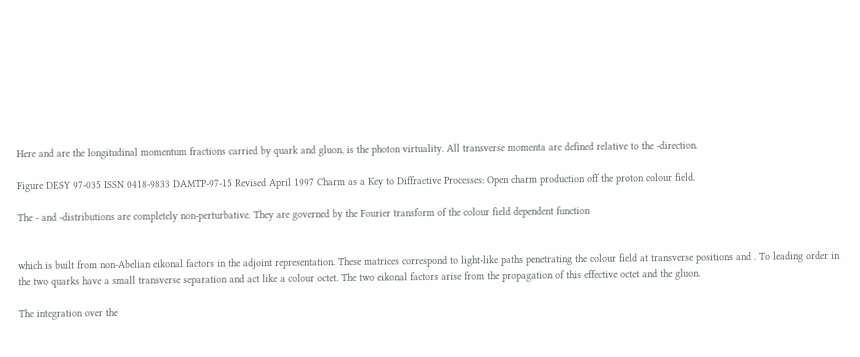Here and are the longitudinal momentum fractions carried by quark and gluon, is the photon virtuality. All transverse momenta are defined relative to the -direction.

Figure DESY 97-035 ISSN 0418-9833 DAMTP-97-15 Revised April 1997 Charm as a Key to Diffractive Processes: Open charm production off the proton colour field.

The - and -distributions are completely non-perturbative. They are governed by the Fourier transform of the colour field dependent function


which is built from non-Abelian eikonal factors in the adjoint representation. These matrices correspond to light-like paths penetrating the colour field at transverse positions and . To leading order in the two quarks have a small transverse separation and act like a colour octet. The two eikonal factors arise from the propagation of this effective octet and the gluon.

The integration over the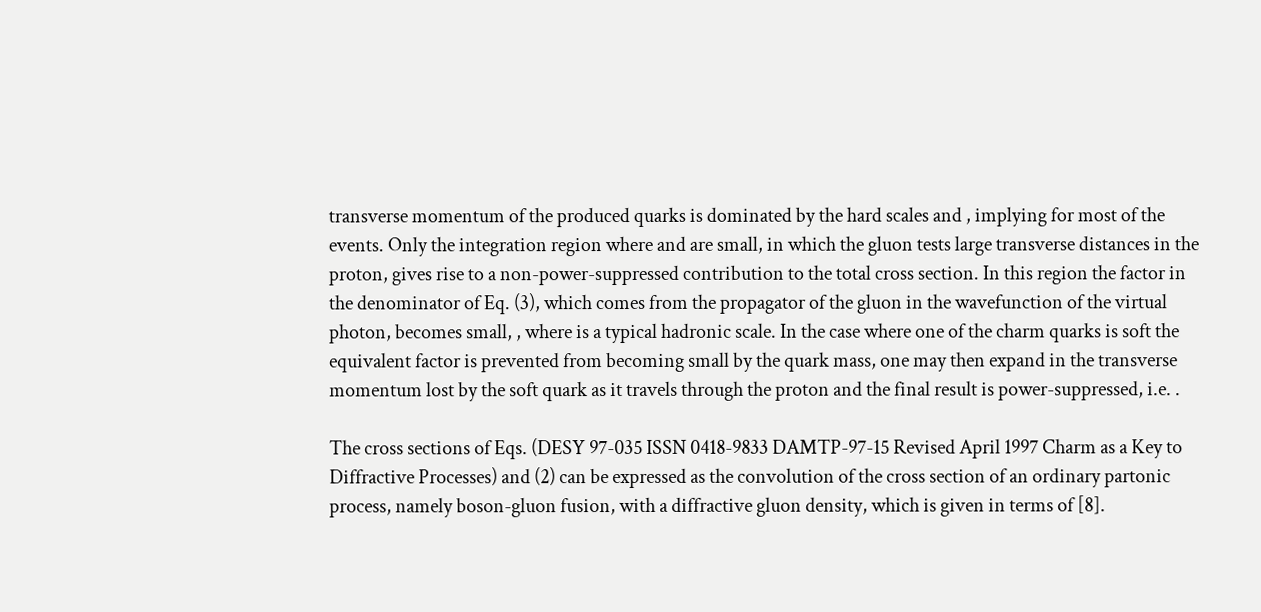transverse momentum of the produced quarks is dominated by the hard scales and , implying for most of the events. Only the integration region where and are small, in which the gluon tests large transverse distances in the proton, gives rise to a non-power-suppressed contribution to the total cross section. In this region the factor in the denominator of Eq. (3), which comes from the propagator of the gluon in the wavefunction of the virtual photon, becomes small, , where is a typical hadronic scale. In the case where one of the charm quarks is soft the equivalent factor is prevented from becoming small by the quark mass, one may then expand in the transverse momentum lost by the soft quark as it travels through the proton and the final result is power-suppressed, i.e. .

The cross sections of Eqs. (DESY 97-035 ISSN 0418-9833 DAMTP-97-15 Revised April 1997 Charm as a Key to Diffractive Processes) and (2) can be expressed as the convolution of the cross section of an ordinary partonic process, namely boson-gluon fusion, with a diffractive gluon density, which is given in terms of [8].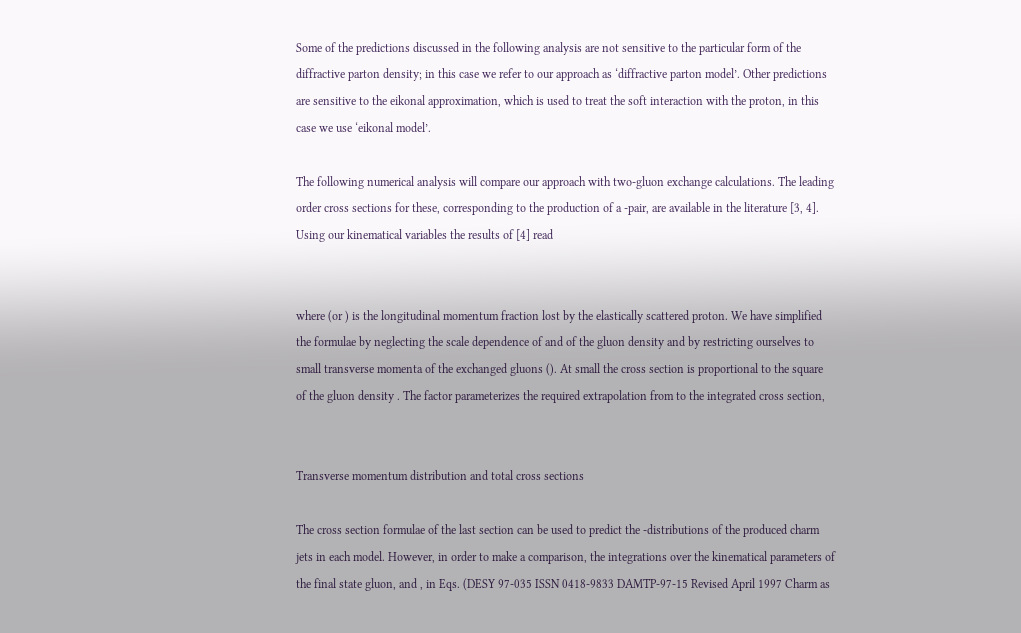Some of the predictions discussed in the following analysis are not sensitive to the particular form of the diffractive parton density; in this case we refer to our approach as ‘diffractive parton model’. Other predictions are sensitive to the eikonal approximation, which is used to treat the soft interaction with the proton, in this case we use ‘eikonal model’.

The following numerical analysis will compare our approach with two-gluon exchange calculations. The leading order cross sections for these, corresponding to the production of a -pair, are available in the literature [3, 4]. Using our kinematical variables the results of [4] read


where (or ) is the longitudinal momentum fraction lost by the elastically scattered proton. We have simplified the formulae by neglecting the scale dependence of and of the gluon density and by restricting ourselves to small transverse momenta of the exchanged gluons (). At small the cross section is proportional to the square of the gluon density . The factor parameterizes the required extrapolation from to the integrated cross section,


Transverse momentum distribution and total cross sections

The cross section formulae of the last section can be used to predict the -distributions of the produced charm jets in each model. However, in order to make a comparison, the integrations over the kinematical parameters of the final state gluon, and , in Eqs. (DESY 97-035 ISSN 0418-9833 DAMTP-97-15 Revised April 1997 Charm as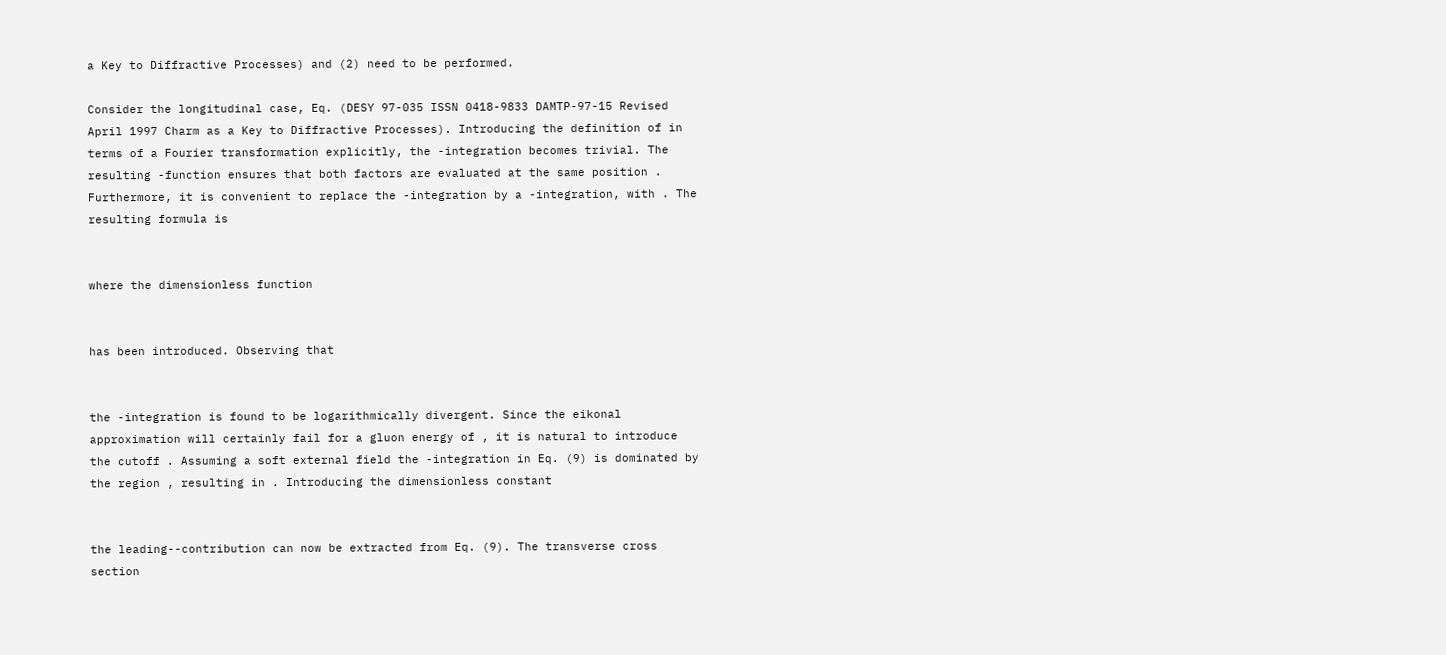a Key to Diffractive Processes) and (2) need to be performed.

Consider the longitudinal case, Eq. (DESY 97-035 ISSN 0418-9833 DAMTP-97-15 Revised April 1997 Charm as a Key to Diffractive Processes). Introducing the definition of in terms of a Fourier transformation explicitly, the -integration becomes trivial. The resulting -function ensures that both factors are evaluated at the same position . Furthermore, it is convenient to replace the -integration by a -integration, with . The resulting formula is


where the dimensionless function


has been introduced. Observing that


the -integration is found to be logarithmically divergent. Since the eikonal approximation will certainly fail for a gluon energy of , it is natural to introduce the cutoff . Assuming a soft external field the -integration in Eq. (9) is dominated by the region , resulting in . Introducing the dimensionless constant


the leading--contribution can now be extracted from Eq. (9). The transverse cross section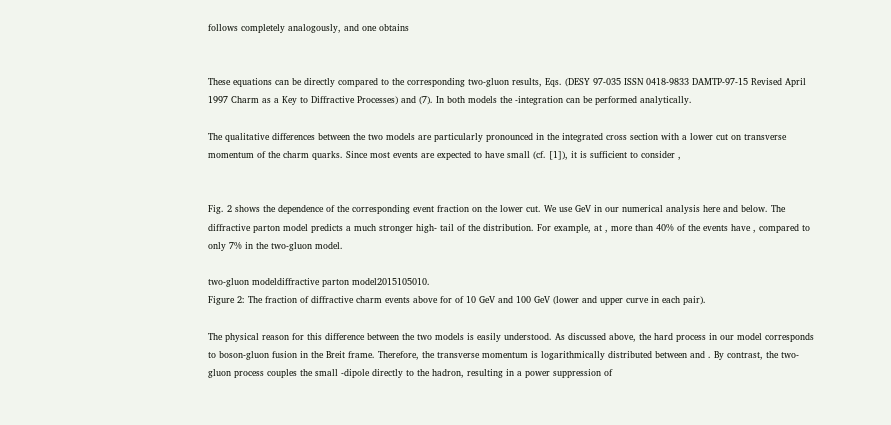follows completely analogously, and one obtains


These equations can be directly compared to the corresponding two-gluon results, Eqs. (DESY 97-035 ISSN 0418-9833 DAMTP-97-15 Revised April 1997 Charm as a Key to Diffractive Processes) and (7). In both models the -integration can be performed analytically.

The qualitative differences between the two models are particularly pronounced in the integrated cross section with a lower cut on transverse momentum of the charm quarks. Since most events are expected to have small (cf. [1]), it is sufficient to consider ,


Fig. 2 shows the dependence of the corresponding event fraction on the lower cut. We use GeV in our numerical analysis here and below. The diffractive parton model predicts a much stronger high- tail of the distribution. For example, at , more than 40% of the events have , compared to only 7% in the two-gluon model.

two-gluon modeldiffractive parton model2015105010.
Figure 2: The fraction of diffractive charm events above for of 10 GeV and 100 GeV (lower and upper curve in each pair).

The physical reason for this difference between the two models is easily understood. As discussed above, the hard process in our model corresponds to boson-gluon fusion in the Breit frame. Therefore, the transverse momentum is logarithmically distributed between and . By contrast, the two-gluon process couples the small -dipole directly to the hadron, resulting in a power suppression of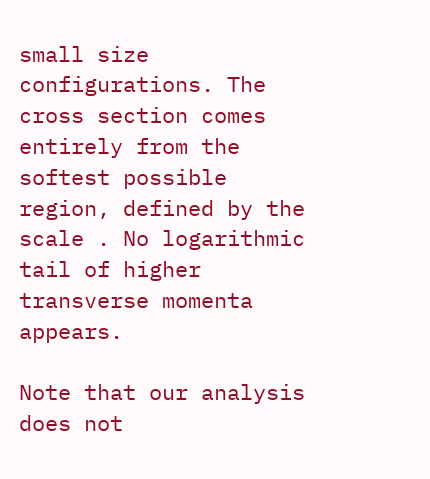small size configurations. The cross section comes entirely from the softest possible region, defined by the scale . No logarithmic tail of higher transverse momenta appears.

Note that our analysis does not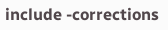include -corrections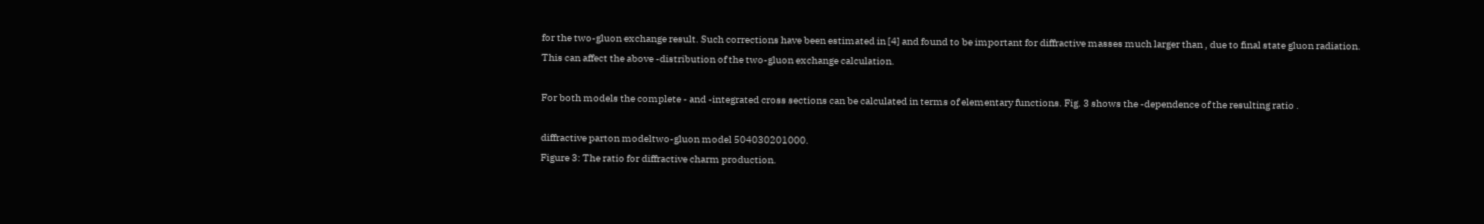for the two-gluon exchange result. Such corrections have been estimated in [4] and found to be important for diffractive masses much larger than , due to final state gluon radiation. This can affect the above -distribution of the two-gluon exchange calculation.

For both models the complete - and -integrated cross sections can be calculated in terms of elementary functions. Fig. 3 shows the -dependence of the resulting ratio .

diffractive parton modeltwo-gluon model 504030201000.
Figure 3: The ratio for diffractive charm production.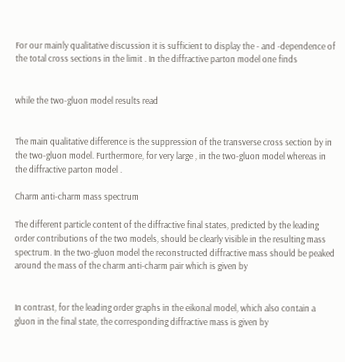For our mainly qualitative discussion it is sufficient to display the - and -dependence of the total cross sections in the limit . In the diffractive parton model one finds


while the two-gluon model results read


The main qualitative difference is the suppression of the transverse cross section by in the two-gluon model. Furthermore, for very large , in the two-gluon model whereas in the diffractive parton model .

Charm anti-charm mass spectrum

The different particle content of the diffractive final states, predicted by the leading order contributions of the two models, should be clearly visible in the resulting mass spectrum. In the two-gluon model the reconstructed diffractive mass should be peaked around the mass of the charm anti-charm pair which is given by


In contrast, for the leading order graphs in the eikonal model, which also contain a gluon in the final state, the corresponding diffractive mass is given by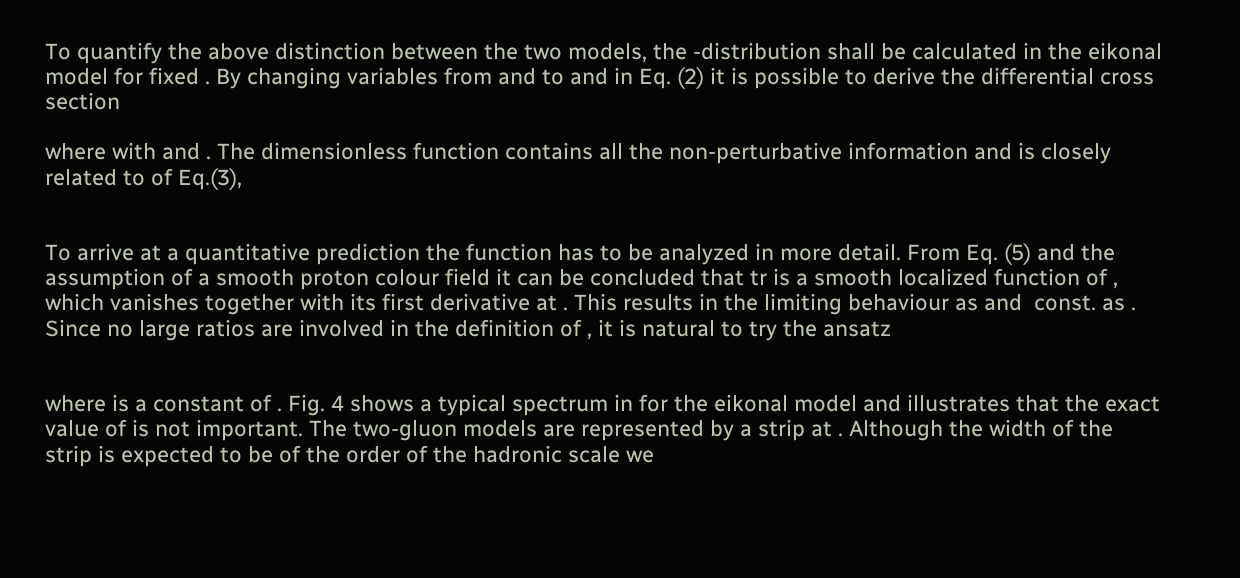To quantify the above distinction between the two models, the -distribution shall be calculated in the eikonal model for fixed . By changing variables from and to and in Eq. (2) it is possible to derive the differential cross section

where with and . The dimensionless function contains all the non-perturbative information and is closely related to of Eq.(3),


To arrive at a quantitative prediction the function has to be analyzed in more detail. From Eq. (5) and the assumption of a smooth proton colour field it can be concluded that tr is a smooth localized function of , which vanishes together with its first derivative at . This results in the limiting behaviour as and  const. as . Since no large ratios are involved in the definition of , it is natural to try the ansatz


where is a constant of . Fig. 4 shows a typical spectrum in for the eikonal model and illustrates that the exact value of is not important. The two-gluon models are represented by a strip at . Although the width of the strip is expected to be of the order of the hadronic scale we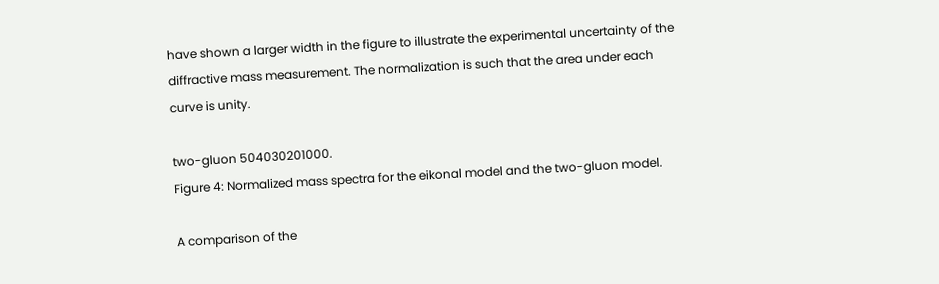have shown a larger width in the figure to illustrate the experimental uncertainty of the diffractive mass measurement. The normalization is such that the area under each curve is unity.

two-gluon 504030201000.
Figure 4: Normalized mass spectra for the eikonal model and the two-gluon model.

A comparison of the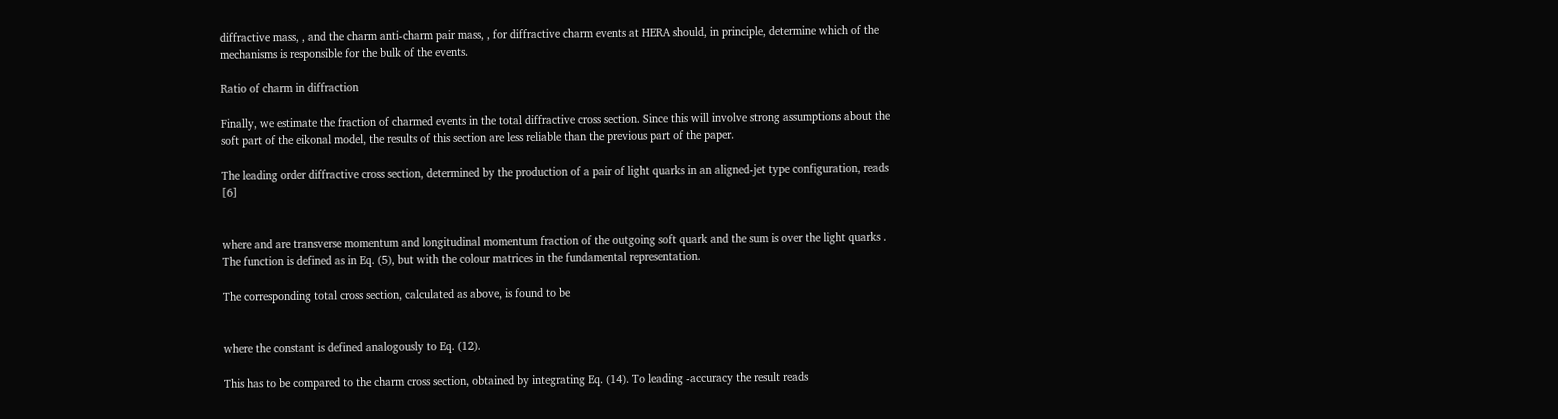diffractive mass, , and the charm anti-charm pair mass, , for diffractive charm events at HERA should, in principle, determine which of the mechanisms is responsible for the bulk of the events.

Ratio of charm in diffraction

Finally, we estimate the fraction of charmed events in the total diffractive cross section. Since this will involve strong assumptions about the soft part of the eikonal model, the results of this section are less reliable than the previous part of the paper.

The leading order diffractive cross section, determined by the production of a pair of light quarks in an aligned-jet type configuration, reads [6]


where and are transverse momentum and longitudinal momentum fraction of the outgoing soft quark and the sum is over the light quarks . The function is defined as in Eq. (5), but with the colour matrices in the fundamental representation.

The corresponding total cross section, calculated as above, is found to be


where the constant is defined analogously to Eq. (12).

This has to be compared to the charm cross section, obtained by integrating Eq. (14). To leading -accuracy the result reads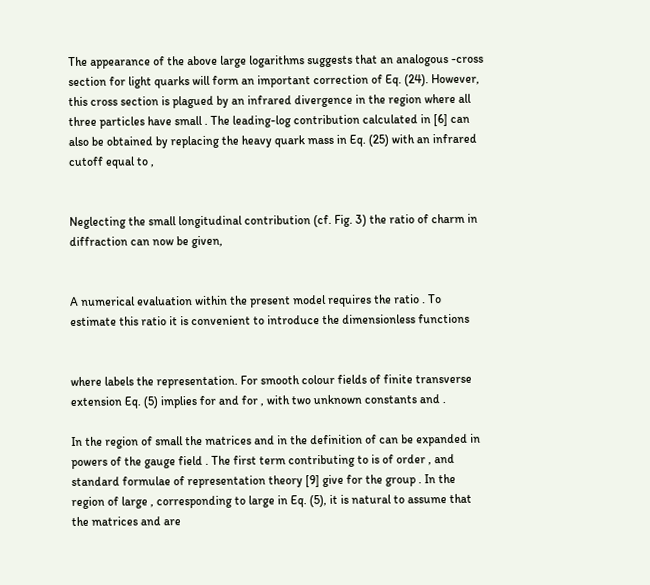The appearance of the above large logarithms suggests that an analogous -cross section for light quarks will form an important correction of Eq. (24). However, this cross section is plagued by an infrared divergence in the region where all three particles have small . The leading-log contribution calculated in [6] can also be obtained by replacing the heavy quark mass in Eq. (25) with an infrared cutoff equal to ,


Neglecting the small longitudinal contribution (cf. Fig. 3) the ratio of charm in diffraction can now be given,


A numerical evaluation within the present model requires the ratio . To estimate this ratio it is convenient to introduce the dimensionless functions


where labels the representation. For smooth colour fields of finite transverse extension Eq. (5) implies for and for , with two unknown constants and .

In the region of small the matrices and in the definition of can be expanded in powers of the gauge field . The first term contributing to is of order , and standard formulae of representation theory [9] give for the group . In the region of large , corresponding to large in Eq. (5), it is natural to assume that the matrices and are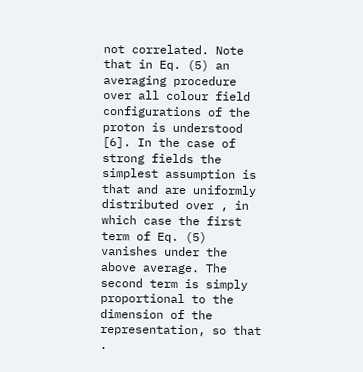not correlated. Note that in Eq. (5) an averaging procedure over all colour field configurations of the proton is understood [6]. In the case of strong fields the simplest assumption is that and are uniformly distributed over , in which case the first term of Eq. (5) vanishes under the above average. The second term is simply proportional to the dimension of the representation, so that .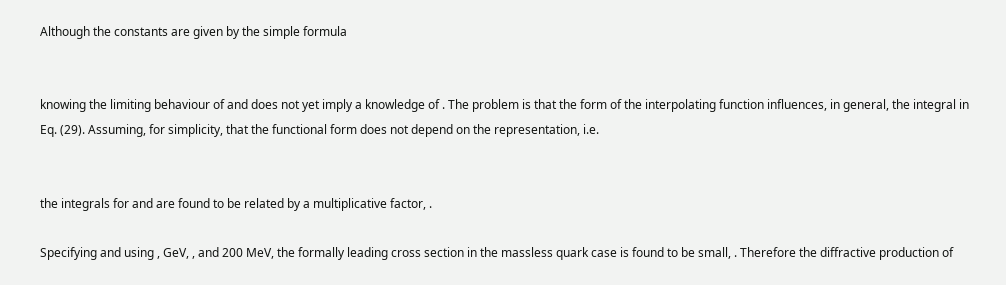Although the constants are given by the simple formula


knowing the limiting behaviour of and does not yet imply a knowledge of . The problem is that the form of the interpolating function influences, in general, the integral in Eq. (29). Assuming, for simplicity, that the functional form does not depend on the representation, i.e.


the integrals for and are found to be related by a multiplicative factor, .

Specifying and using , GeV, , and 200 MeV, the formally leading cross section in the massless quark case is found to be small, . Therefore the diffractive production of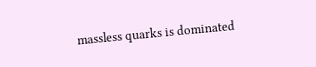massless quarks is dominated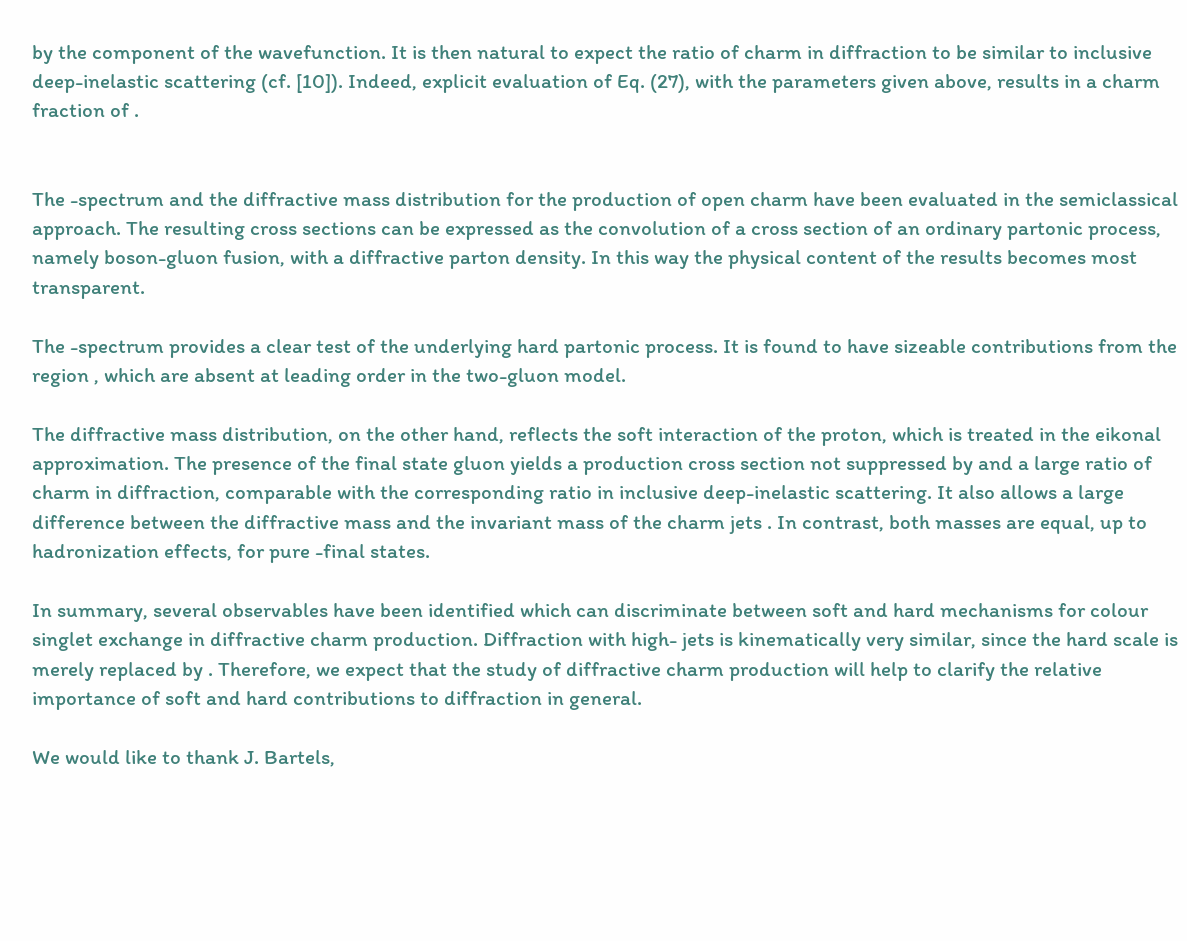by the component of the wavefunction. It is then natural to expect the ratio of charm in diffraction to be similar to inclusive deep-inelastic scattering (cf. [10]). Indeed, explicit evaluation of Eq. (27), with the parameters given above, results in a charm fraction of .


The -spectrum and the diffractive mass distribution for the production of open charm have been evaluated in the semiclassical approach. The resulting cross sections can be expressed as the convolution of a cross section of an ordinary partonic process, namely boson-gluon fusion, with a diffractive parton density. In this way the physical content of the results becomes most transparent.

The -spectrum provides a clear test of the underlying hard partonic process. It is found to have sizeable contributions from the region , which are absent at leading order in the two-gluon model.

The diffractive mass distribution, on the other hand, reflects the soft interaction of the proton, which is treated in the eikonal approximation. The presence of the final state gluon yields a production cross section not suppressed by and a large ratio of charm in diffraction, comparable with the corresponding ratio in inclusive deep-inelastic scattering. It also allows a large difference between the diffractive mass and the invariant mass of the charm jets . In contrast, both masses are equal, up to hadronization effects, for pure -final states.

In summary, several observables have been identified which can discriminate between soft and hard mechanisms for colour singlet exchange in diffractive charm production. Diffraction with high- jets is kinematically very similar, since the hard scale is merely replaced by . Therefore, we expect that the study of diffractive charm production will help to clarify the relative importance of soft and hard contributions to diffraction in general.

We would like to thank J. Bartels,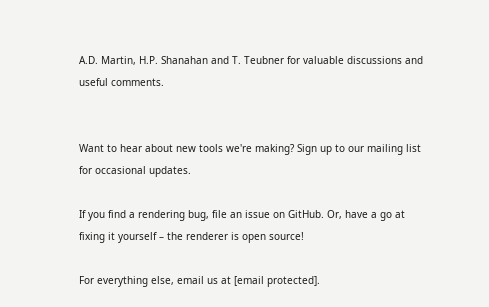A.D. Martin, H.P. Shanahan and T. Teubner for valuable discussions and useful comments.


Want to hear about new tools we're making? Sign up to our mailing list for occasional updates.

If you find a rendering bug, file an issue on GitHub. Or, have a go at fixing it yourself – the renderer is open source!

For everything else, email us at [email protected].